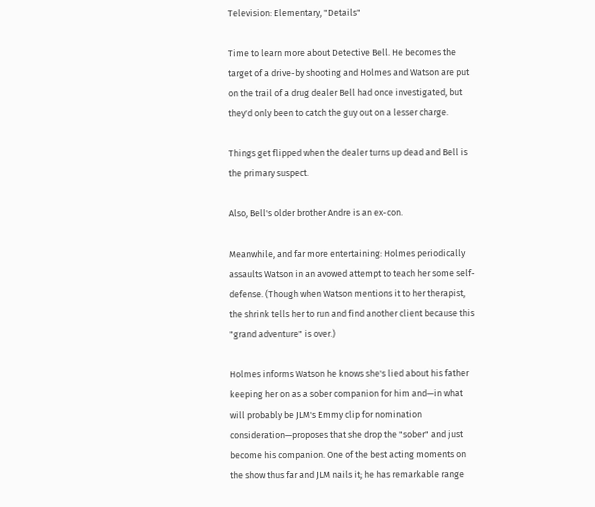Television: Elementary, "Details"

Time to learn more about Detective Bell. He becomes the target of a drive-by shooting and Holmes and Watson are put on the trail of a drug dealer Bell had once investigated, but they'd only been to catch the guy out on a lesser charge.

Things get flipped when the dealer turns up dead and Bell is the primary suspect.

Also, Bell's older brother Andre is an ex-con.

Meanwhile, and far more entertaining: Holmes periodically assaults Watson in an avowed attempt to teach her some self-defense. (Though when Watson mentions it to her therapist, the shrink tells her to run and find another client because this "grand adventure" is over.)

Holmes informs Watson he knows she's lied about his father keeping her on as a sober companion for him and—in what will probably be JLM's Emmy clip for nomination consideration—proposes that she drop the "sober" and just become his companion. One of the best acting moments on the show thus far and JLM nails it; he has remarkable range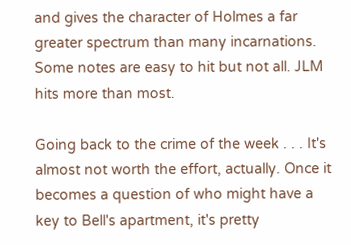and gives the character of Holmes a far greater spectrum than many incarnations. Some notes are easy to hit but not all. JLM hits more than most.

Going back to the crime of the week . . . It's almost not worth the effort, actually. Once it becomes a question of who might have a key to Bell's apartment, it's pretty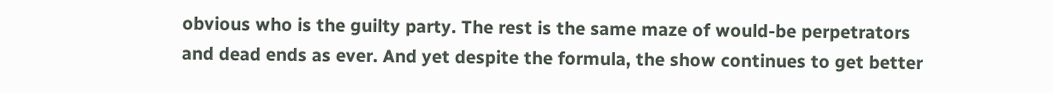obvious who is the guilty party. The rest is the same maze of would-be perpetrators and dead ends as ever. And yet despite the formula, the show continues to get better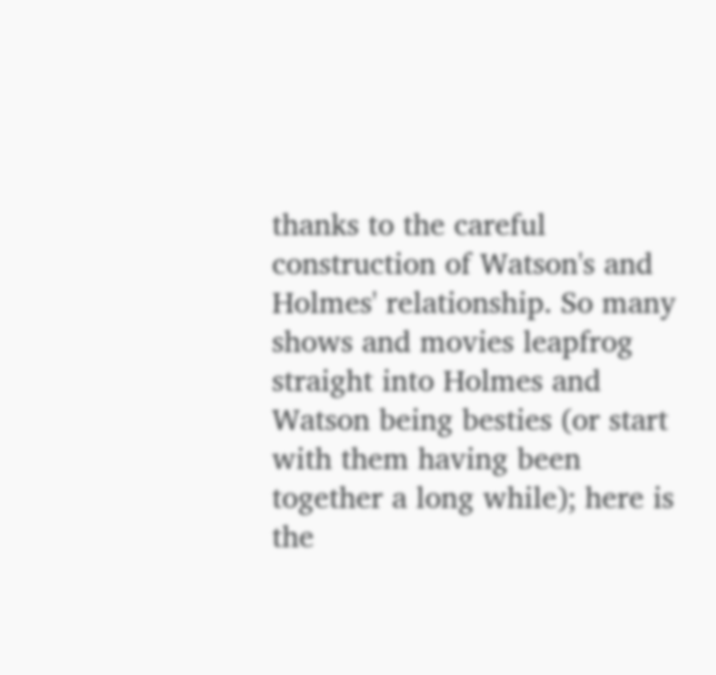thanks to the careful construction of Watson's and Holmes' relationship. So many shows and movies leapfrog straight into Holmes and Watson being besties (or start with them having been together a long while); here is the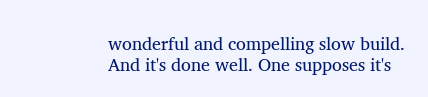wonderful and compelling slow build. And it's done well. One supposes it's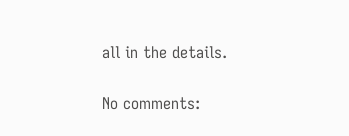all in the details.

No comments: